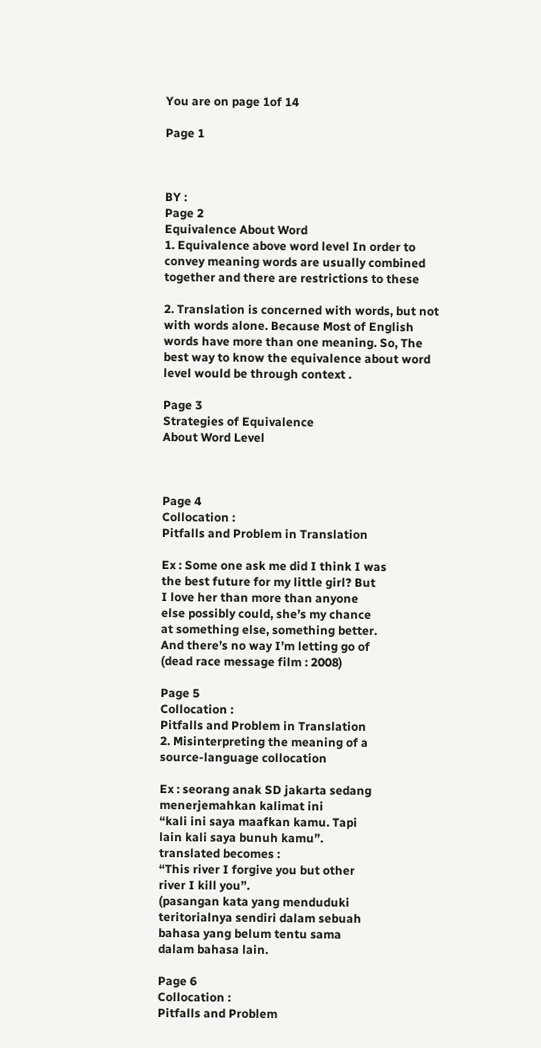You are on page 1of 14

Page 1



BY :
Page 2
Equivalence About Word
1. Equivalence above word level In order to
convey meaning words are usually combined
together and there are restrictions to these

2. Translation is concerned with words, but not
with words alone. Because Most of English
words have more than one meaning. So, The
best way to know the equivalence about word
level would be through context .

Page 3
Strategies of Equivalence
About Word Level



Page 4
Collocation :
Pitfalls and Problem in Translation

Ex : Some one ask me did I think I was
the best future for my little girl? But
I love her than more than anyone
else possibly could, she’s my chance
at something else, something better.
And there’s no way I’m letting go of
(dead race message film : 2008)

Page 5
Collocation :
Pitfalls and Problem in Translation
2. Misinterpreting the meaning of a
source-language collocation

Ex : seorang anak SD jakarta sedang
menerjemahkan kalimat ini
“kali ini saya maafkan kamu. Tapi
lain kali saya bunuh kamu”.
translated becomes :
“This river I forgive you but other
river I kill you”.
(pasangan kata yang menduduki
teritorialnya sendiri dalam sebuah
bahasa yang belum tentu sama
dalam bahasa lain.

Page 6
Collocation :
Pitfalls and Problem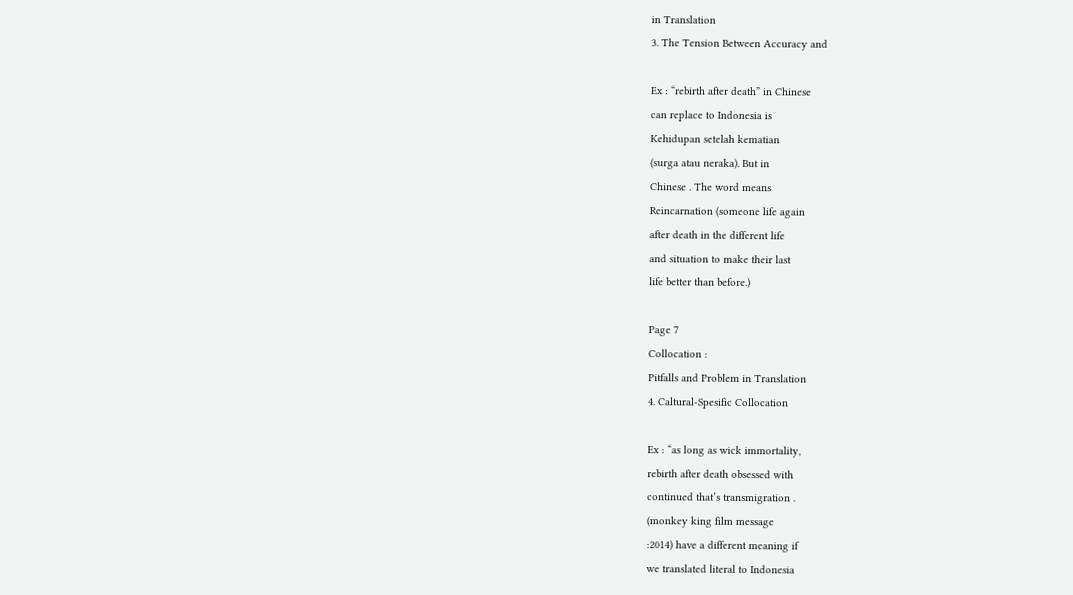in Translation
3. The Tension Between Accuracy and

Ex : “rebirth after death” in Chinese
can replace to Indonesia is
Kehidupan setelah kematian
(surga atau neraka). But in
Chinese . The word means
Reincarnation (someone life again
after death in the different life
and situation to make their last
life better than before.)

Page 7
Collocation :
Pitfalls and Problem in Translation
4. Caltural-Spesific Collocation

Ex : “as long as wick immortality,
rebirth after death obsessed with
continued that’s transmigration .
(monkey king film message
:2014) have a different meaning if
we translated literal to Indonesia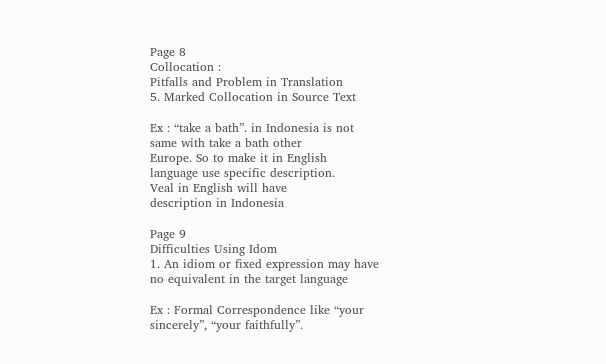Page 8
Collocation :
Pitfalls and Problem in Translation
5. Marked Collocation in Source Text

Ex : “take a bath”. in Indonesia is not
same with take a bath other
Europe. So to make it in English
language use specific description.
Veal in English will have
description in Indonesia

Page 9
Difficulties Using Idom
1. An idiom or fixed expression may have
no equivalent in the target language

Ex : Formal Correspondence like “your
sincerely”, “your faithfully”.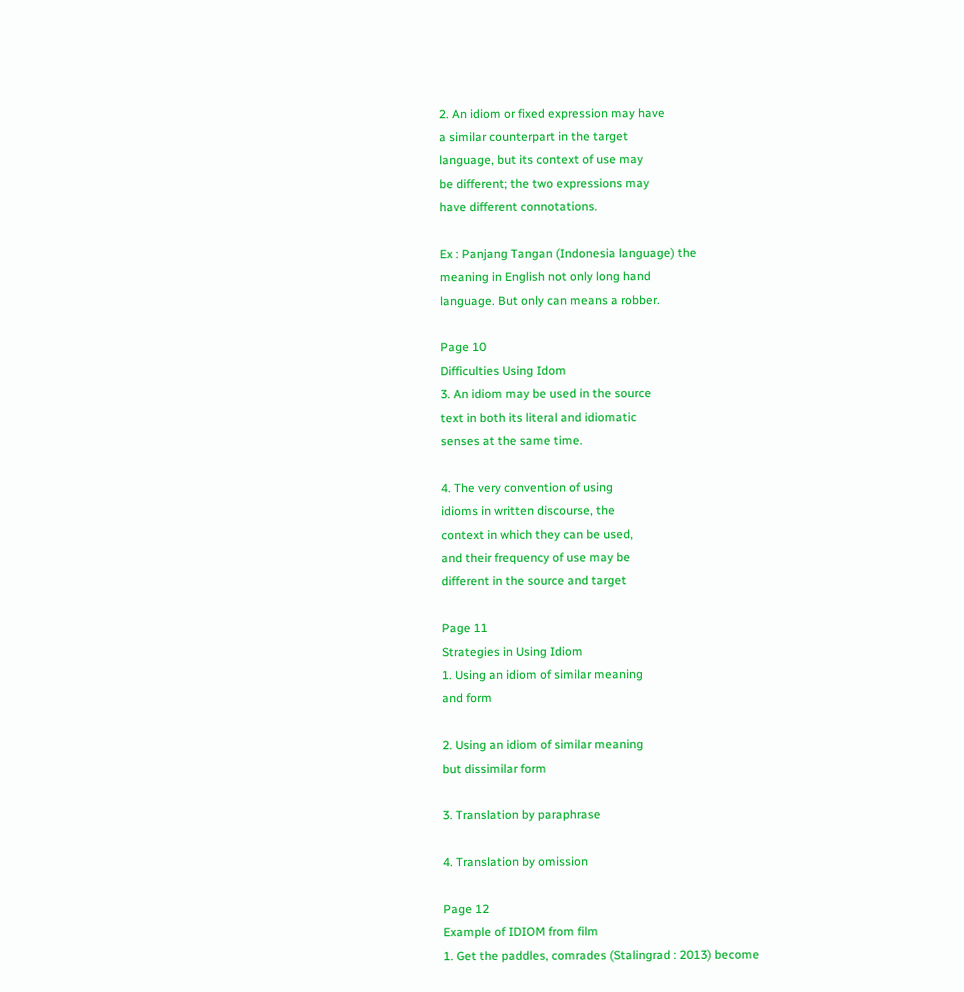2. An idiom or fixed expression may have
a similar counterpart in the target
language, but its context of use may
be different; the two expressions may
have different connotations.

Ex : Panjang Tangan (Indonesia language) the
meaning in English not only long hand
language. But only can means a robber.

Page 10
Difficulties Using Idom
3. An idiom may be used in the source
text in both its literal and idiomatic
senses at the same time.

4. The very convention of using
idioms in written discourse, the
context in which they can be used,
and their frequency of use may be
different in the source and target

Page 11
Strategies in Using Idiom
1. Using an idiom of similar meaning
and form

2. Using an idiom of similar meaning
but dissimilar form

3. Translation by paraphrase

4. Translation by omission

Page 12
Example of IDIOM from film
1. Get the paddles, comrades (Stalingrad : 2013) become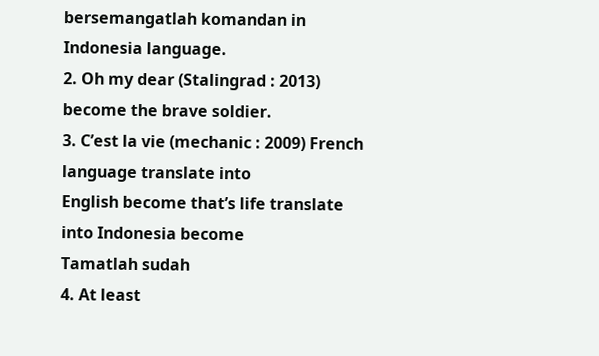bersemangatlah komandan in Indonesia language.
2. Oh my dear (Stalingrad : 2013) become the brave soldier.
3. C’est la vie (mechanic : 2009) French language translate into
English become that’s life translate into Indonesia become
Tamatlah sudah
4. At least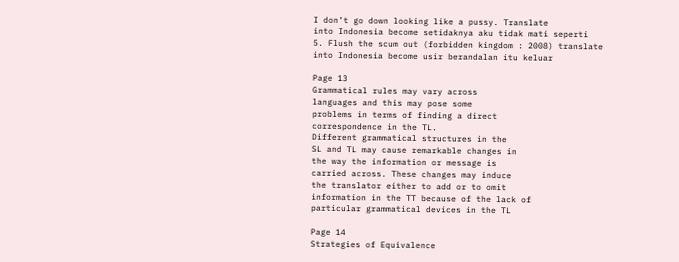I don’t go down looking like a pussy. Translate
into Indonesia become setidaknya aku tidak mati seperti
5. Flush the scum out (forbidden kingdom : 2008) translate
into Indonesia become usir berandalan itu keluar

Page 13
Grammatical rules may vary across
languages and this may pose some
problems in terms of finding a direct
correspondence in the TL.
Different grammatical structures in the
SL and TL may cause remarkable changes in
the way the information or message is
carried across. These changes may induce
the translator either to add or to omit
information in the TT because of the lack of
particular grammatical devices in the TL

Page 14
Strategies of Equivalence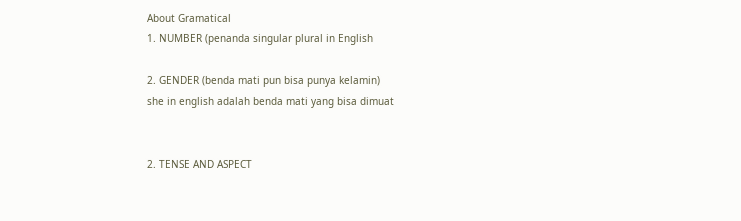About Gramatical
1. NUMBER (penanda singular plural in English

2. GENDER (benda mati pun bisa punya kelamin)
she in english adalah benda mati yang bisa dimuat


2. TENSE AND ASPECT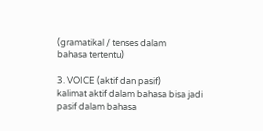(gramatikal / tenses dalam
bahasa tertentu)

3. VOICE (aktif dan pasif)
kalimat aktif dalam bahasa bisa jadi pasif dalam bahasa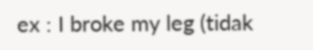ex : I broke my leg (tidak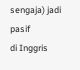sengaja) jadi pasif
di Inggris